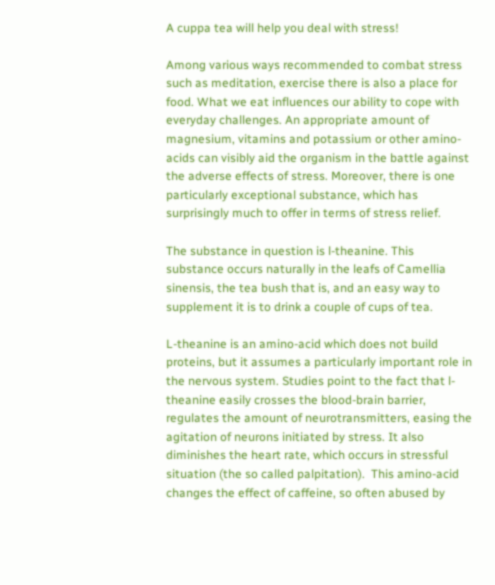A cuppa tea will help you deal with stress!

Among various ways recommended to combat stress such as meditation, exercise there is also a place for food. What we eat influences our ability to cope with everyday challenges. An appropriate amount of magnesium, vitamins and potassium or other amino-acids can visibly aid the organism in the battle against the adverse effects of stress. Moreover, there is one particularly exceptional substance, which has surprisingly much to offer in terms of stress relief.

The substance in question is l-theanine. This substance occurs naturally in the leafs of Camellia sinensis, the tea bush that is, and an easy way to supplement it is to drink a couple of cups of tea.

L-theanine is an amino-acid which does not build proteins, but it assumes a particularly important role in the nervous system. Studies point to the fact that l-theanine easily crosses the blood-brain barrier, regulates the amount of neurotransmitters, easing the agitation of neurons initiated by stress. It also diminishes the heart rate, which occurs in stressful situation (the so called palpitation).  This amino-acid changes the effect of caffeine, so often abused by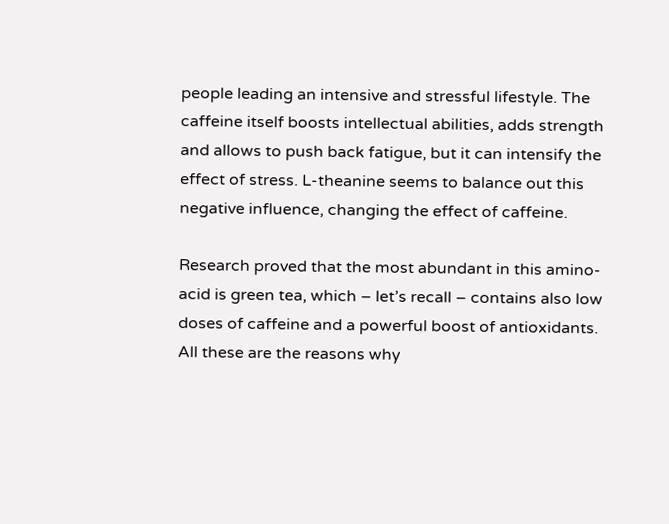people leading an intensive and stressful lifestyle. The caffeine itself boosts intellectual abilities, adds strength and allows to push back fatigue, but it can intensify the effect of stress. L-theanine seems to balance out this negative influence, changing the effect of caffeine.

Research proved that the most abundant in this amino-acid is green tea, which – let’s recall – contains also low doses of caffeine and a powerful boost of antioxidants. All these are the reasons why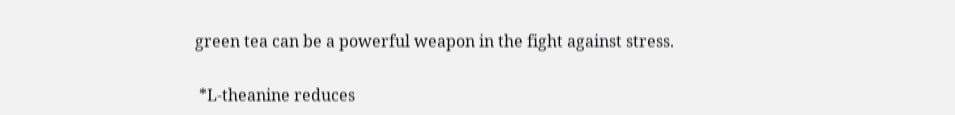green tea can be a powerful weapon in the fight against stress.

 *L-theanine reduces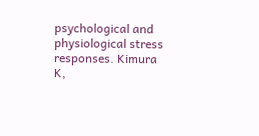psychological and physiological stress responses. Kimura K,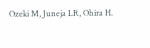Ozeki M, Juneja LR, Ohira H.